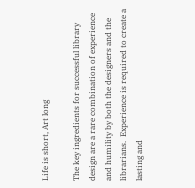Life is short, Art long

The key ingredients for successful library design are a rare combination of experience and humility by both the designers and the librarians.  Experience is required to create a lasting and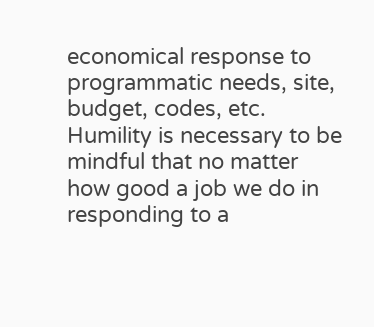economical response to programmatic needs, site, budget, codes, etc. Humility is necessary to be mindful that no matter how good a job we do in responding to a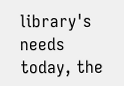library's needs today, the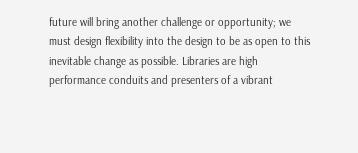future will bring another challenge or opportunity; we must design flexibility into the design to be as open to this inevitable change as possible. Libraries are high performance conduits and presenters of a vibrant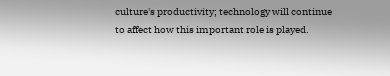culture's productivity; technology will continue to affect how this important role is played.